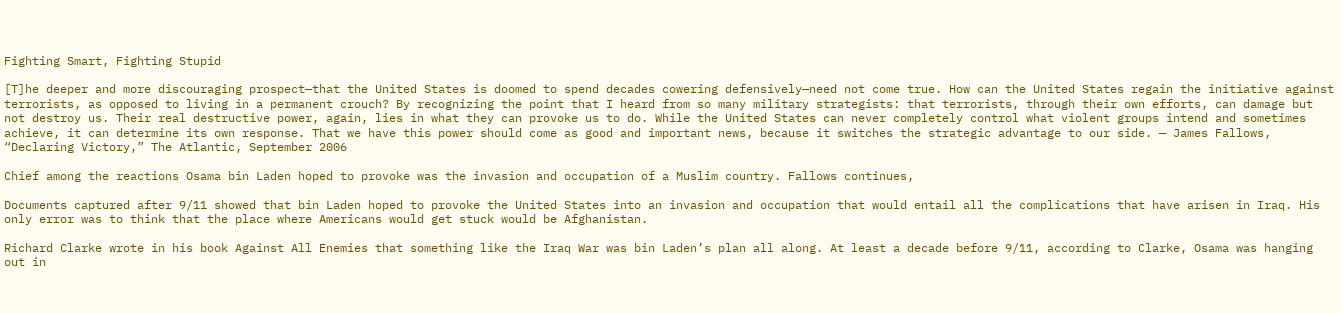Fighting Smart, Fighting Stupid

[T]he deeper and more discouraging prospect—that the United States is doomed to spend decades cowering defensively—need not come true. How can the United States regain the initiative against terrorists, as opposed to living in a permanent crouch? By recognizing the point that I heard from so many military strategists: that terrorists, through their own efforts, can damage but not destroy us. Their real destructive power, again, lies in what they can provoke us to do. While the United States can never completely control what violent groups intend and sometimes achieve, it can determine its own response. That we have this power should come as good and important news, because it switches the strategic advantage to our side. — James Fallows, “Declaring Victory,” The Atlantic, September 2006

Chief among the reactions Osama bin Laden hoped to provoke was the invasion and occupation of a Muslim country. Fallows continues,

Documents captured after 9/11 showed that bin Laden hoped to provoke the United States into an invasion and occupation that would entail all the complications that have arisen in Iraq. His only error was to think that the place where Americans would get stuck would be Afghanistan.

Richard Clarke wrote in his book Against All Enemies that something like the Iraq War was bin Laden’s plan all along. At least a decade before 9/11, according to Clarke, Osama was hanging out in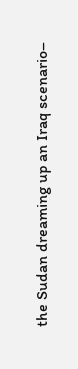the Sudan dreaming up an Iraq scenario–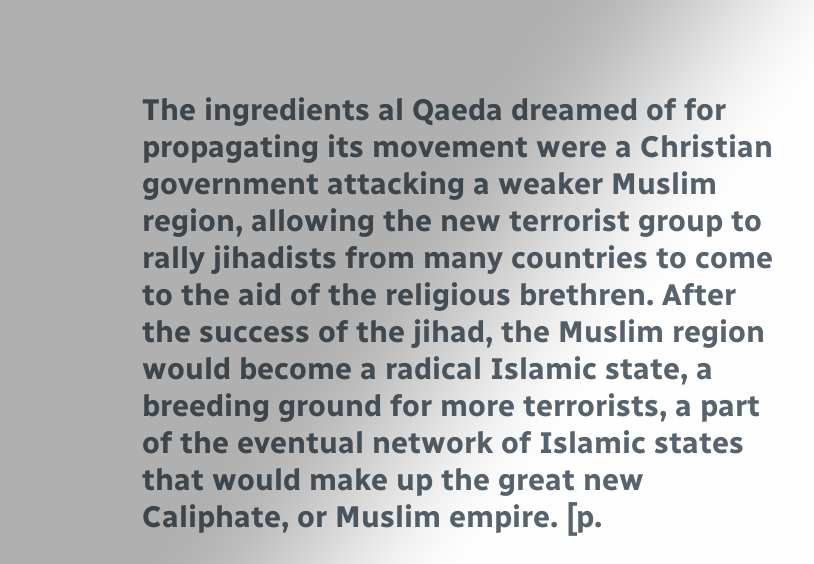The ingredients al Qaeda dreamed of for propagating its movement were a Christian government attacking a weaker Muslim region, allowing the new terrorist group to rally jihadists from many countries to come to the aid of the religious brethren. After the success of the jihad, the Muslim region would become a radical Islamic state, a breeding ground for more terrorists, a part of the eventual network of Islamic states that would make up the great new Caliphate, or Muslim empire. [p.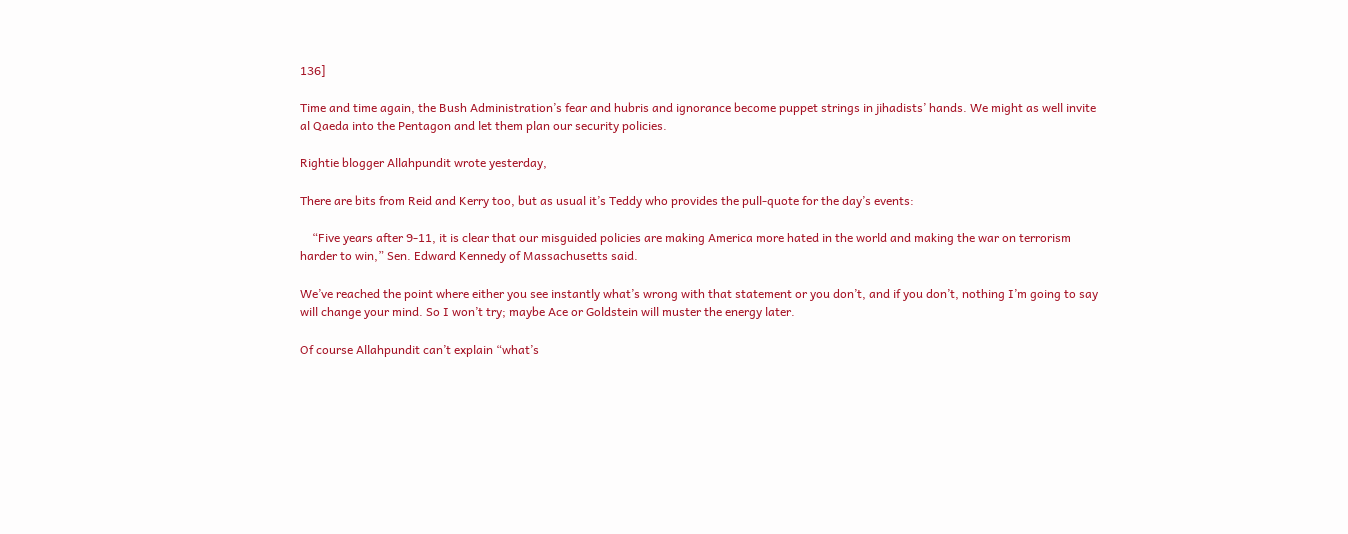136]

Time and time again, the Bush Administration’s fear and hubris and ignorance become puppet strings in jihadists’ hands. We might as well invite al Qaeda into the Pentagon and let them plan our security policies.

Rightie blogger Allahpundit wrote yesterday,

There are bits from Reid and Kerry too, but as usual it’s Teddy who provides the pull-quote for the day’s events:

    “Five years after 9-11, it is clear that our misguided policies are making America more hated in the world and making the war on terrorism harder to win,” Sen. Edward Kennedy of Massachusetts said.

We’ve reached the point where either you see instantly what’s wrong with that statement or you don’t, and if you don’t, nothing I’m going to say will change your mind. So I won’t try; maybe Ace or Goldstein will muster the energy later.

Of course Allahpundit can’t explain “what’s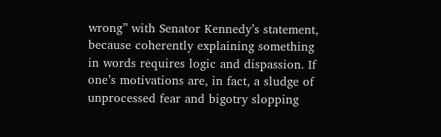wrong” with Senator Kennedy’s statement, because coherently explaining something in words requires logic and dispassion. If one’s motivations are, in fact, a sludge of unprocessed fear and bigotry slopping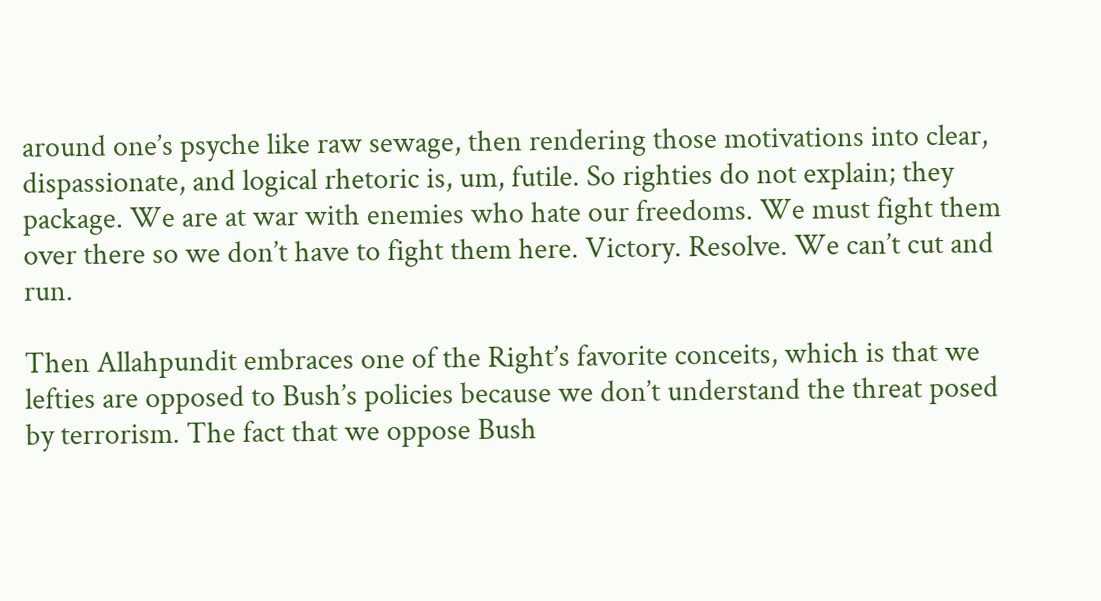around one’s psyche like raw sewage, then rendering those motivations into clear, dispassionate, and logical rhetoric is, um, futile. So righties do not explain; they package. We are at war with enemies who hate our freedoms. We must fight them over there so we don’t have to fight them here. Victory. Resolve. We can’t cut and run.

Then Allahpundit embraces one of the Right’s favorite conceits, which is that we lefties are opposed to Bush’s policies because we don’t understand the threat posed by terrorism. The fact that we oppose Bush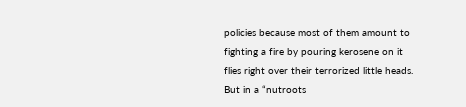policies because most of them amount to fighting a fire by pouring kerosene on it flies right over their terrorized little heads. But in a “nutroots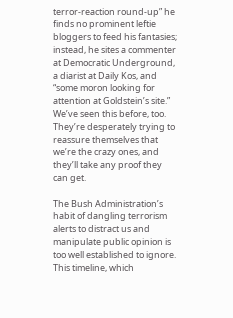terror-reaction round-up” he finds no prominent leftie bloggers to feed his fantasies; instead, he sites a commenter at Democratic Underground, a diarist at Daily Kos, and “some moron looking for attention at Goldstein’s site.” We’ve seen this before, too. They’re desperately trying to reassure themselves that we’re the crazy ones, and they’ll take any proof they can get.

The Bush Administration’s habit of dangling terrorism alerts to distract us and manipulate public opinion is too well established to ignore. This timeline, which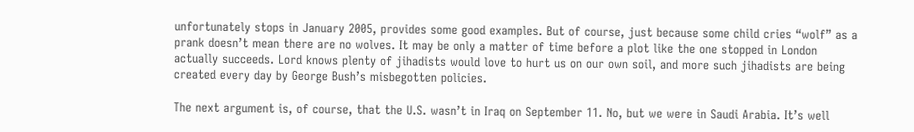unfortunately stops in January 2005, provides some good examples. But of course, just because some child cries “wolf” as a prank doesn’t mean there are no wolves. It may be only a matter of time before a plot like the one stopped in London actually succeeds. Lord knows plenty of jihadists would love to hurt us on our own soil, and more such jihadists are being created every day by George Bush’s misbegotten policies.

The next argument is, of course, that the U.S. wasn’t in Iraq on September 11. No, but we were in Saudi Arabia. It’s well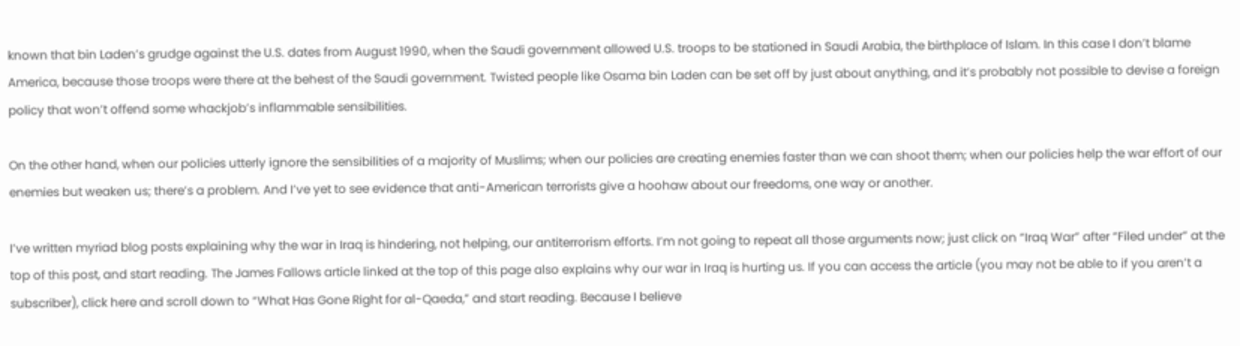known that bin Laden’s grudge against the U.S. dates from August 1990, when the Saudi government allowed U.S. troops to be stationed in Saudi Arabia, the birthplace of Islam. In this case I don’t blame America, because those troops were there at the behest of the Saudi government. Twisted people like Osama bin Laden can be set off by just about anything, and it’s probably not possible to devise a foreign policy that won’t offend some whackjob’s inflammable sensibilities.

On the other hand, when our policies utterly ignore the sensibilities of a majority of Muslims; when our policies are creating enemies faster than we can shoot them; when our policies help the war effort of our enemies but weaken us; there’s a problem. And I’ve yet to see evidence that anti-American terrorists give a hoohaw about our freedoms, one way or another.

I’ve written myriad blog posts explaining why the war in Iraq is hindering, not helping, our antiterrorism efforts. I’m not going to repeat all those arguments now; just click on “Iraq War” after “Filed under” at the top of this post, and start reading. The James Fallows article linked at the top of this page also explains why our war in Iraq is hurting us. If you can access the article (you may not be able to if you aren’t a subscriber), click here and scroll down to “What Has Gone Right for al-Qaeda,” and start reading. Because I believe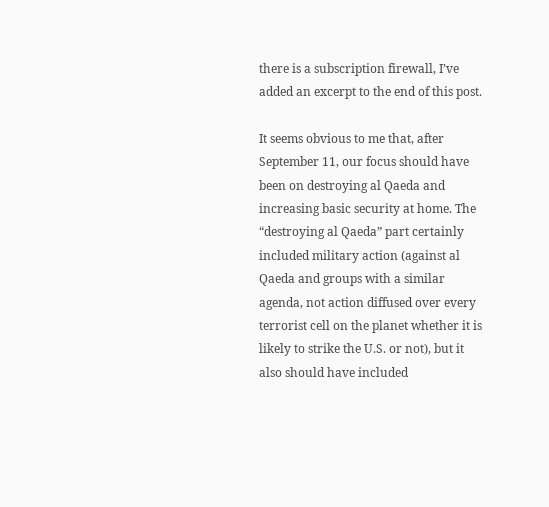there is a subscription firewall, I’ve added an excerpt to the end of this post.

It seems obvious to me that, after September 11, our focus should have been on destroying al Qaeda and increasing basic security at home. The “destroying al Qaeda” part certainly included military action (against al Qaeda and groups with a similar agenda, not action diffused over every terrorist cell on the planet whether it is likely to strike the U.S. or not), but it also should have included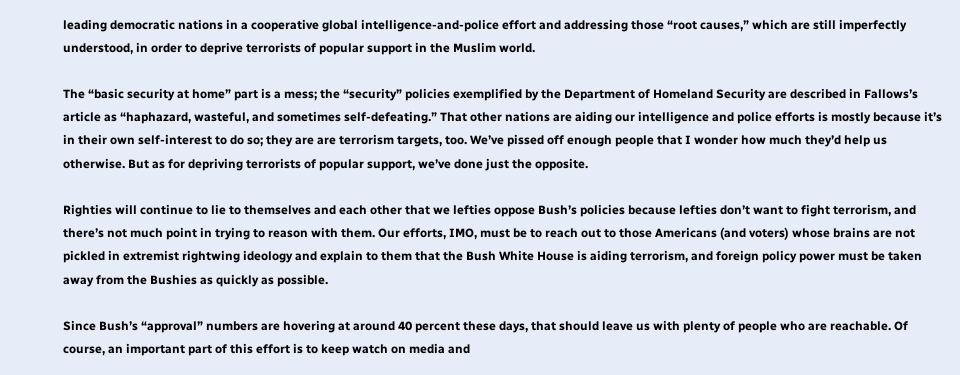leading democratic nations in a cooperative global intelligence-and-police effort and addressing those “root causes,” which are still imperfectly understood, in order to deprive terrorists of popular support in the Muslim world.

The “basic security at home” part is a mess; the “security” policies exemplified by the Department of Homeland Security are described in Fallows’s article as “haphazard, wasteful, and sometimes self-defeating.” That other nations are aiding our intelligence and police efforts is mostly because it’s in their own self-interest to do so; they are are terrorism targets, too. We’ve pissed off enough people that I wonder how much they’d help us otherwise. But as for depriving terrorists of popular support, we’ve done just the opposite.

Righties will continue to lie to themselves and each other that we lefties oppose Bush’s policies because lefties don’t want to fight terrorism, and there’s not much point in trying to reason with them. Our efforts, IMO, must be to reach out to those Americans (and voters) whose brains are not pickled in extremist rightwing ideology and explain to them that the Bush White House is aiding terrorism, and foreign policy power must be taken away from the Bushies as quickly as possible.

Since Bush’s “approval” numbers are hovering at around 40 percent these days, that should leave us with plenty of people who are reachable. Of course, an important part of this effort is to keep watch on media and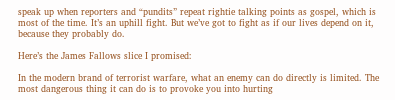speak up when reporters and “pundits” repeat rightie talking points as gospel, which is most of the time. It’s an uphill fight. But we’ve got to fight as if our lives depend on it, because they probably do.

Here’s the James Fallows slice I promised:

In the modern brand of terrorist warfare, what an enemy can do directly is limited. The most dangerous thing it can do is to provoke you into hurting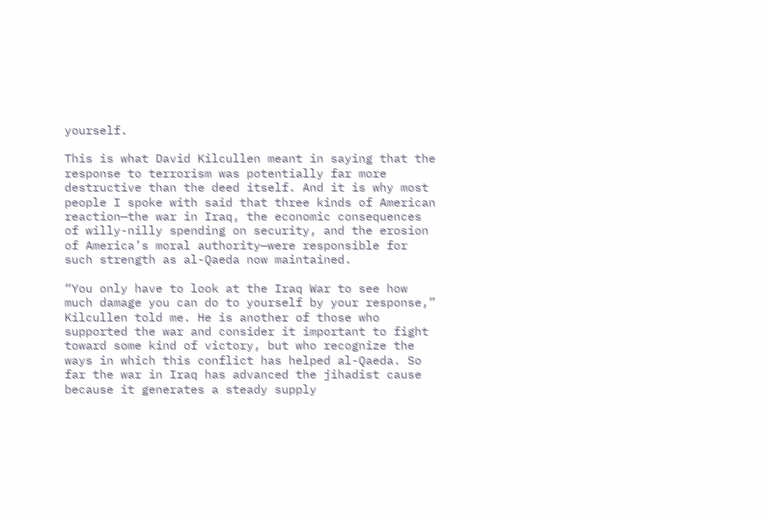yourself.

This is what David Kilcullen meant in saying that the response to terrorism was potentially far more destructive than the deed itself. And it is why most people I spoke with said that three kinds of American reaction—the war in Iraq, the economic consequences of willy-nilly spending on security, and the erosion of America’s moral authority—were responsible for such strength as al-Qaeda now maintained.

“You only have to look at the Iraq War to see how much damage you can do to yourself by your response,” Kilcullen told me. He is another of those who supported the war and consider it important to fight toward some kind of victory, but who recognize the ways in which this conflict has helped al-Qaeda. So far the war in Iraq has advanced the jihadist cause because it generates a steady supply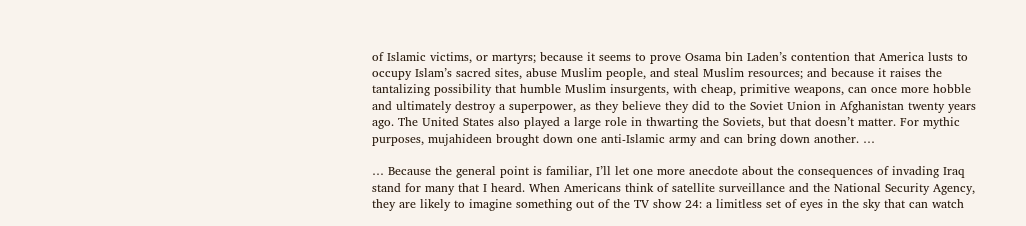of Islamic victims, or martyrs; because it seems to prove Osama bin Laden’s contention that America lusts to occupy Islam’s sacred sites, abuse Muslim people, and steal Muslim resources; and because it raises the tantalizing possibility that humble Muslim insurgents, with cheap, primitive weapons, can once more hobble and ultimately destroy a superpower, as they believe they did to the Soviet Union in Afghanistan twenty years ago. The United States also played a large role in thwarting the Soviets, but that doesn’t matter. For mythic purposes, mujahideen brought down one anti-Islamic army and can bring down another. …

… Because the general point is familiar, I’ll let one more anecdote about the consequences of invading Iraq stand for many that I heard. When Americans think of satellite surveillance and the National Security Agency, they are likely to imagine something out of the TV show 24: a limitless set of eyes in the sky that can watch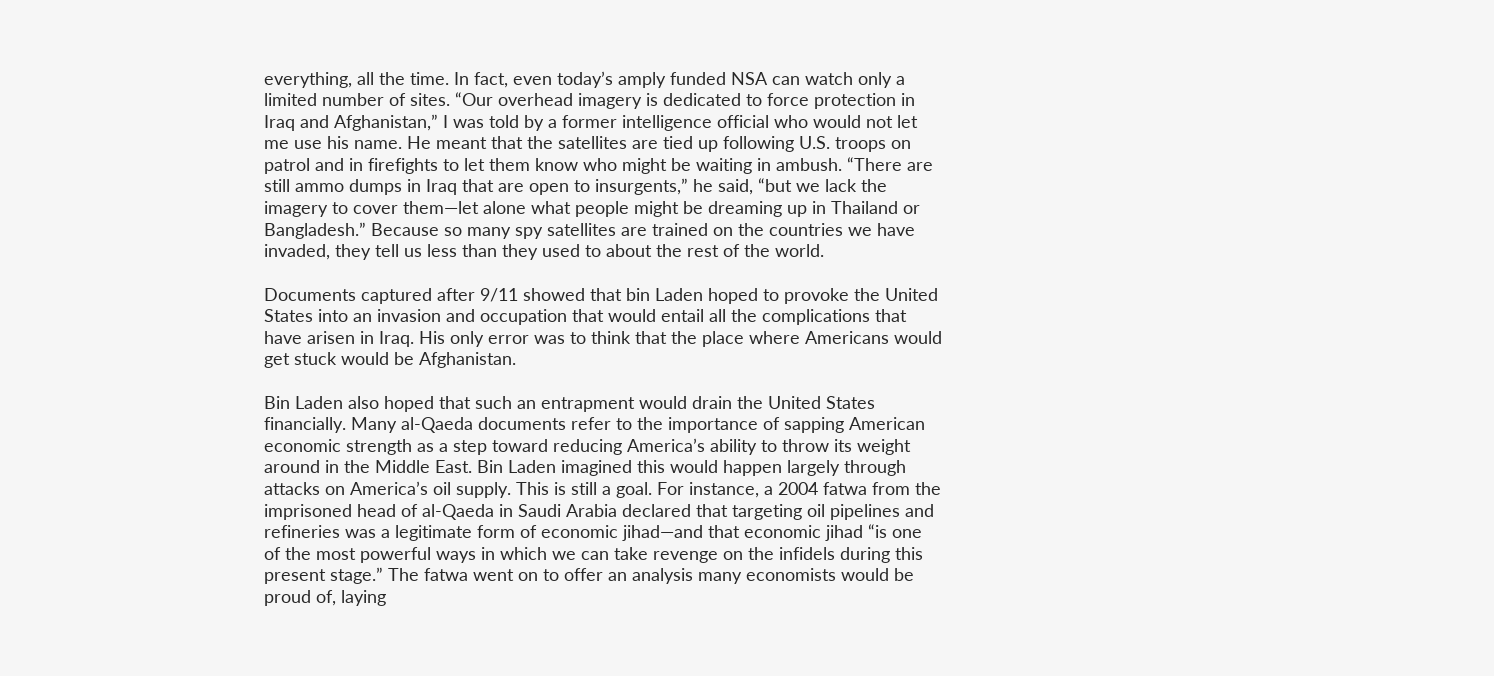everything, all the time. In fact, even today’s amply funded NSA can watch only a limited number of sites. “Our overhead imagery is dedicated to force protection in Iraq and Afghanistan,” I was told by a former intelligence official who would not let me use his name. He meant that the satellites are tied up following U.S. troops on patrol and in firefights to let them know who might be waiting in ambush. “There are still ammo dumps in Iraq that are open to insurgents,” he said, “but we lack the imagery to cover them—let alone what people might be dreaming up in Thailand or Bangladesh.” Because so many spy satellites are trained on the countries we have invaded, they tell us less than they used to about the rest of the world.

Documents captured after 9/11 showed that bin Laden hoped to provoke the United States into an invasion and occupation that would entail all the complications that have arisen in Iraq. His only error was to think that the place where Americans would get stuck would be Afghanistan.

Bin Laden also hoped that such an entrapment would drain the United States financially. Many al-Qaeda documents refer to the importance of sapping American economic strength as a step toward reducing America’s ability to throw its weight around in the Middle East. Bin Laden imagined this would happen largely through attacks on America’s oil supply. This is still a goal. For instance, a 2004 fatwa from the imprisoned head of al-Qaeda in Saudi Arabia declared that targeting oil pipelines and refineries was a legitimate form of economic jihad—and that economic jihad “is one of the most powerful ways in which we can take revenge on the infidels during this present stage.” The fatwa went on to offer an analysis many economists would be proud of, laying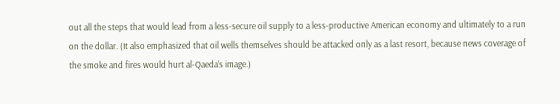out all the steps that would lead from a less-secure oil supply to a less-productive American economy and ultimately to a run on the dollar. (It also emphasized that oil wells themselves should be attacked only as a last resort, because news coverage of the smoke and fires would hurt al-Qaeda’s image.)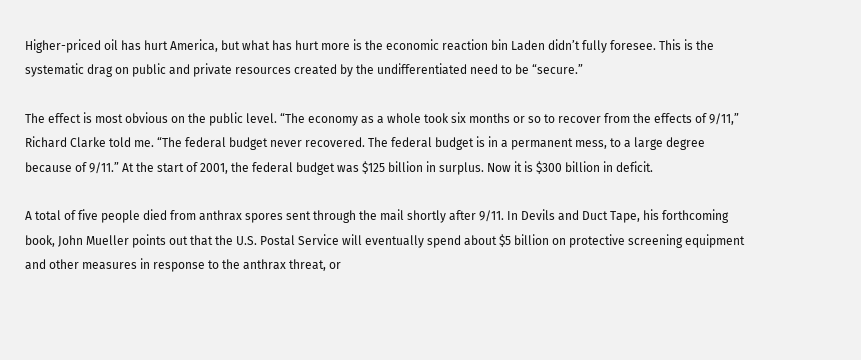Higher-priced oil has hurt America, but what has hurt more is the economic reaction bin Laden didn’t fully foresee. This is the systematic drag on public and private resources created by the undifferentiated need to be “secure.”

The effect is most obvious on the public level. “The economy as a whole took six months or so to recover from the effects of 9/11,” Richard Clarke told me. “The federal budget never recovered. The federal budget is in a permanent mess, to a large degree because of 9/11.” At the start of 2001, the federal budget was $125 billion in surplus. Now it is $300 billion in deficit.

A total of five people died from anthrax spores sent through the mail shortly after 9/11. In Devils and Duct Tape, his forthcoming book, John Mueller points out that the U.S. Postal Service will eventually spend about $5 billion on protective screening equipment and other measures in response to the anthrax threat, or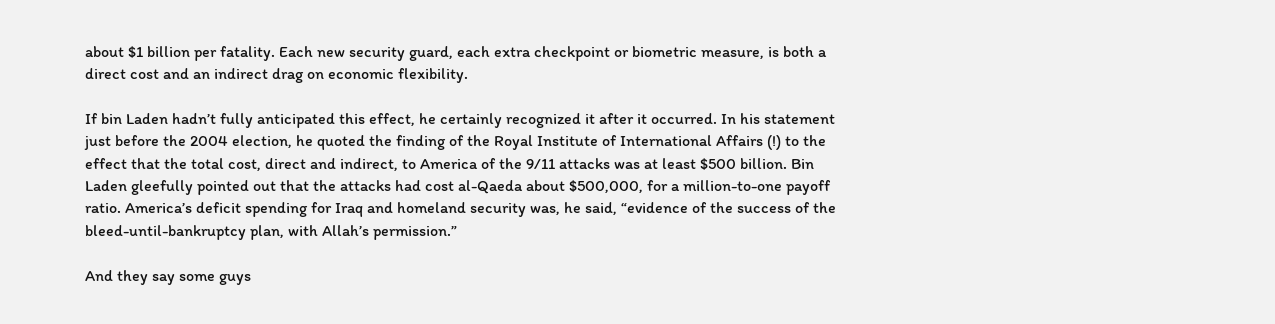about $1 billion per fatality. Each new security guard, each extra checkpoint or biometric measure, is both a direct cost and an indirect drag on economic flexibility.

If bin Laden hadn’t fully anticipated this effect, he certainly recognized it after it occurred. In his statement just before the 2004 election, he quoted the finding of the Royal Institute of International Affairs (!) to the effect that the total cost, direct and indirect, to America of the 9/11 attacks was at least $500 billion. Bin Laden gleefully pointed out that the attacks had cost al-Qaeda about $500,000, for a million-to-one payoff ratio. America’s deficit spending for Iraq and homeland security was, he said, “evidence of the success of the bleed-until-bankruptcy plan, with Allah’s permission.”

And they say some guys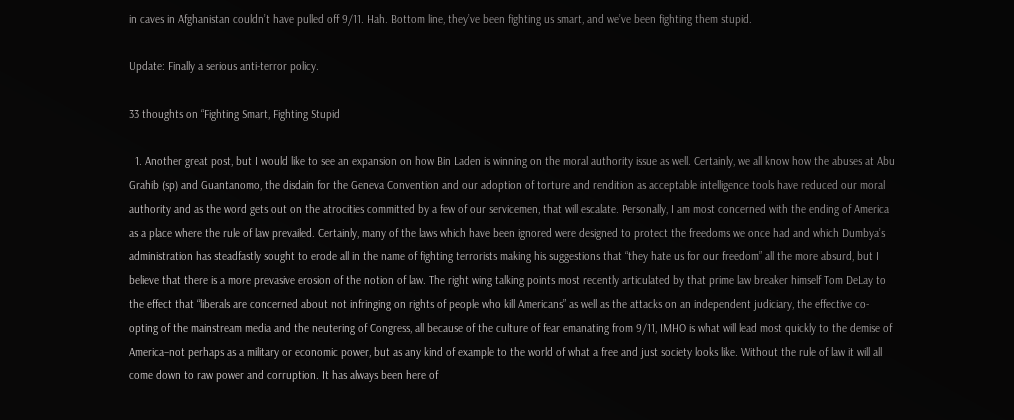in caves in Afghanistan couldn’t have pulled off 9/11. Hah. Bottom line, they’ve been fighting us smart, and we’ve been fighting them stupid.

Update: Finally a serious anti-terror policy.

33 thoughts on “Fighting Smart, Fighting Stupid

  1. Another great post, but I would like to see an expansion on how Bin Laden is winning on the moral authority issue as well. Certainly, we all know how the abuses at Abu Grahib (sp) and Guantanomo, the disdain for the Geneva Convention and our adoption of torture and rendition as acceptable intelligence tools have reduced our moral authority and as the word gets out on the atrocities committed by a few of our servicemen, that will escalate. Personally, I am most concerned with the ending of America as a place where the rule of law prevailed. Certainly, many of the laws which have been ignored were designed to protect the freedoms we once had and which Dumbya’s administration has steadfastly sought to erode all in the name of fighting terrorists making his suggestions that “they hate us for our freedom” all the more absurd, but I believe that there is a more prevasive erosion of the notion of law. The right wing talking points most recently articulated by that prime law breaker himself Tom DeLay to the effect that “liberals are concerned about not infringing on rights of people who kill Americans” as well as the attacks on an independent judiciary, the effective co-opting of the mainstream media and the neutering of Congress, all because of the culture of fear emanating from 9/11, IMHO is what will lead most quickly to the demise of America–not perhaps as a military or economic power, but as any kind of example to the world of what a free and just society looks like. Without the rule of law it will all come down to raw power and corruption. It has always been here of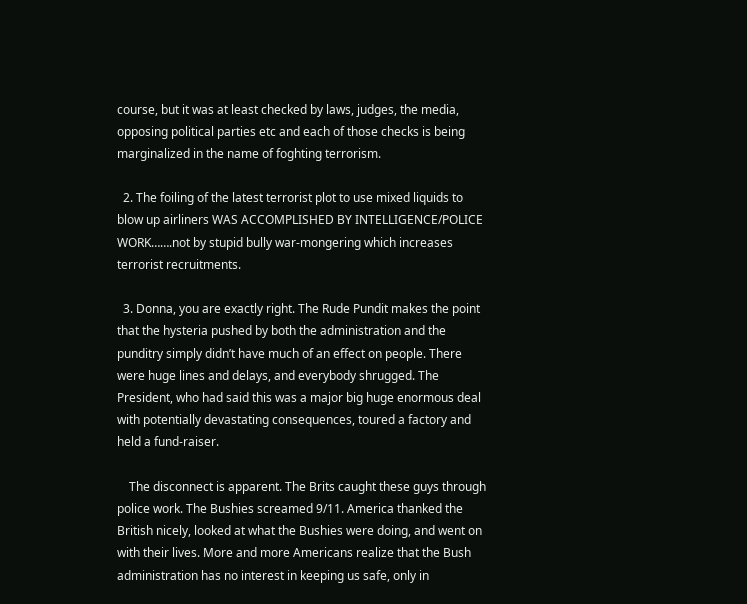course, but it was at least checked by laws, judges, the media, opposing political parties etc and each of those checks is being marginalized in the name of foghting terrorism.

  2. The foiling of the latest terrorist plot to use mixed liquids to blow up airliners WAS ACCOMPLISHED BY INTELLIGENCE/POLICE WORK…….not by stupid bully war-mongering which increases terrorist recruitments.

  3. Donna, you are exactly right. The Rude Pundit makes the point that the hysteria pushed by both the administration and the punditry simply didn’t have much of an effect on people. There were huge lines and delays, and everybody shrugged. The President, who had said this was a major big huge enormous deal with potentially devastating consequences, toured a factory and held a fund-raiser.

    The disconnect is apparent. The Brits caught these guys through police work. The Bushies screamed 9/11. America thanked the British nicely, looked at what the Bushies were doing, and went on with their lives. More and more Americans realize that the Bush administration has no interest in keeping us safe, only in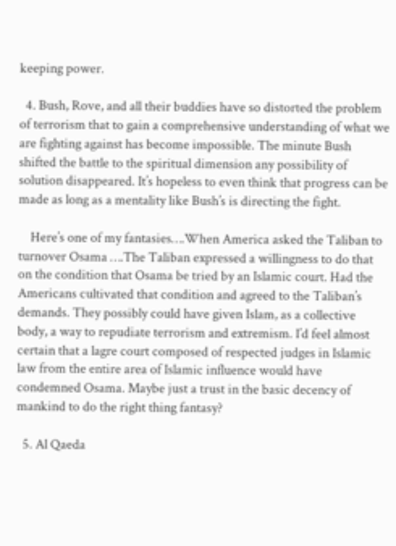keeping power.

  4. Bush, Rove, and all their buddies have so distorted the problem of terrorism that to gain a comprehensive understanding of what we are fighting against has become impossible. The minute Bush shifted the battle to the spiritual dimension any possibility of solution disappeared. It’s hopeless to even think that progress can be made as long as a mentality like Bush’s is directing the fight.

    Here’s one of my fantasies….When America asked the Taliban to turnover Osama ….The Taliban expressed a willingness to do that on the condition that Osama be tried by an Islamic court. Had the Americans cultivated that condition and agreed to the Taliban’s demands. They possibly could have given Islam, as a collective body, a way to repudiate terrorism and extremism. I’d feel almost certain that a lagre court composed of respected judges in Islamic law from the entire area of Islamic influence would have condemned Osama. Maybe just a trust in the basic decency of mankind to do the right thing fantasy?

  5. Al Qaeda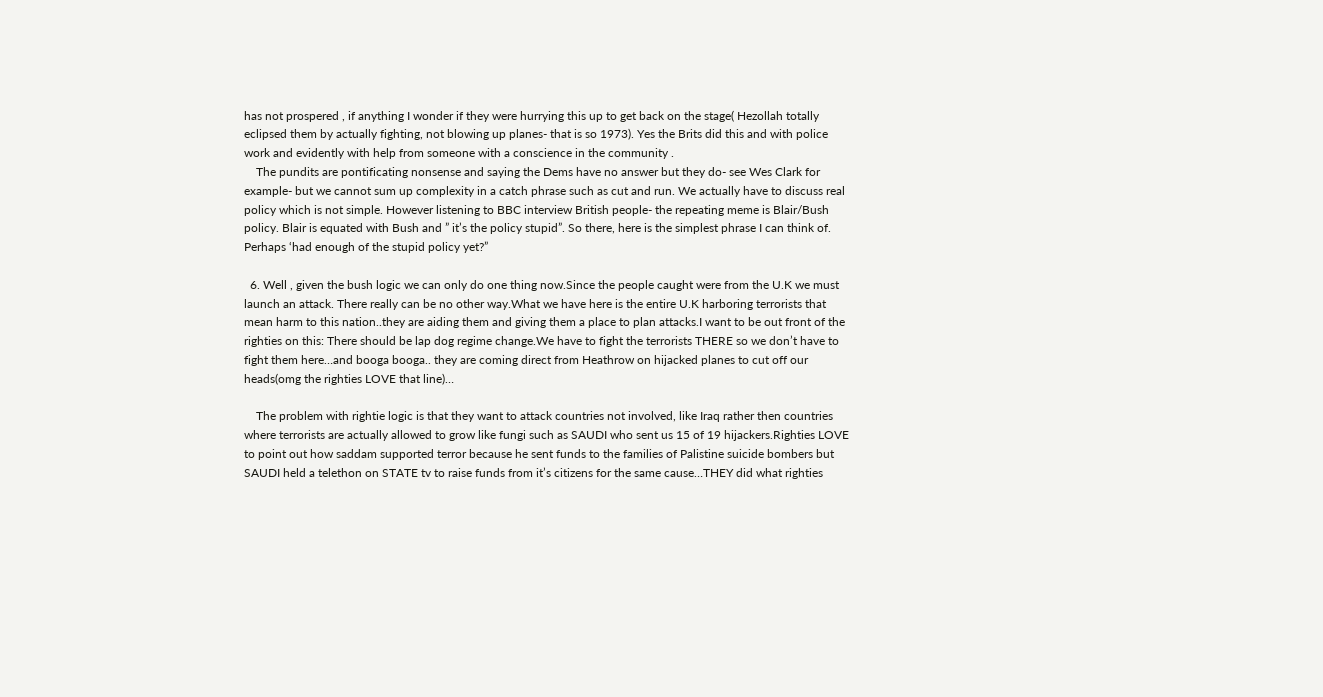has not prospered , if anything I wonder if they were hurrying this up to get back on the stage( Hezollah totally eclipsed them by actually fighting, not blowing up planes- that is so 1973). Yes the Brits did this and with police work and evidently with help from someone with a conscience in the community .
    The pundits are pontificating nonsense and saying the Dems have no answer but they do- see Wes Clark for example- but we cannot sum up complexity in a catch phrase such as cut and run. We actually have to discuss real policy which is not simple. However listening to BBC interview British people- the repeating meme is Blair/Bush policy. Blair is equated with Bush and ” it’s the policy stupid”. So there, here is the simplest phrase I can think of. Perhaps ‘had enough of the stupid policy yet?”

  6. Well , given the bush logic we can only do one thing now.Since the people caught were from the U.K we must launch an attack. There really can be no other way.What we have here is the entire U.K harboring terrorists that mean harm to this nation..they are aiding them and giving them a place to plan attacks.I want to be out front of the righties on this: There should be lap dog regime change.We have to fight the terrorists THERE so we don’t have to fight them here…and booga booga.. they are coming direct from Heathrow on hijacked planes to cut off our heads(omg the righties LOVE that line)…

    The problem with rightie logic is that they want to attack countries not involved, like Iraq rather then countries where terrorists are actually allowed to grow like fungi such as SAUDI who sent us 15 of 19 hijackers.Righties LOVE to point out how saddam supported terror because he sent funds to the families of Palistine suicide bombers but SAUDI held a telethon on STATE tv to raise funds from it’s citizens for the same cause…THEY did what righties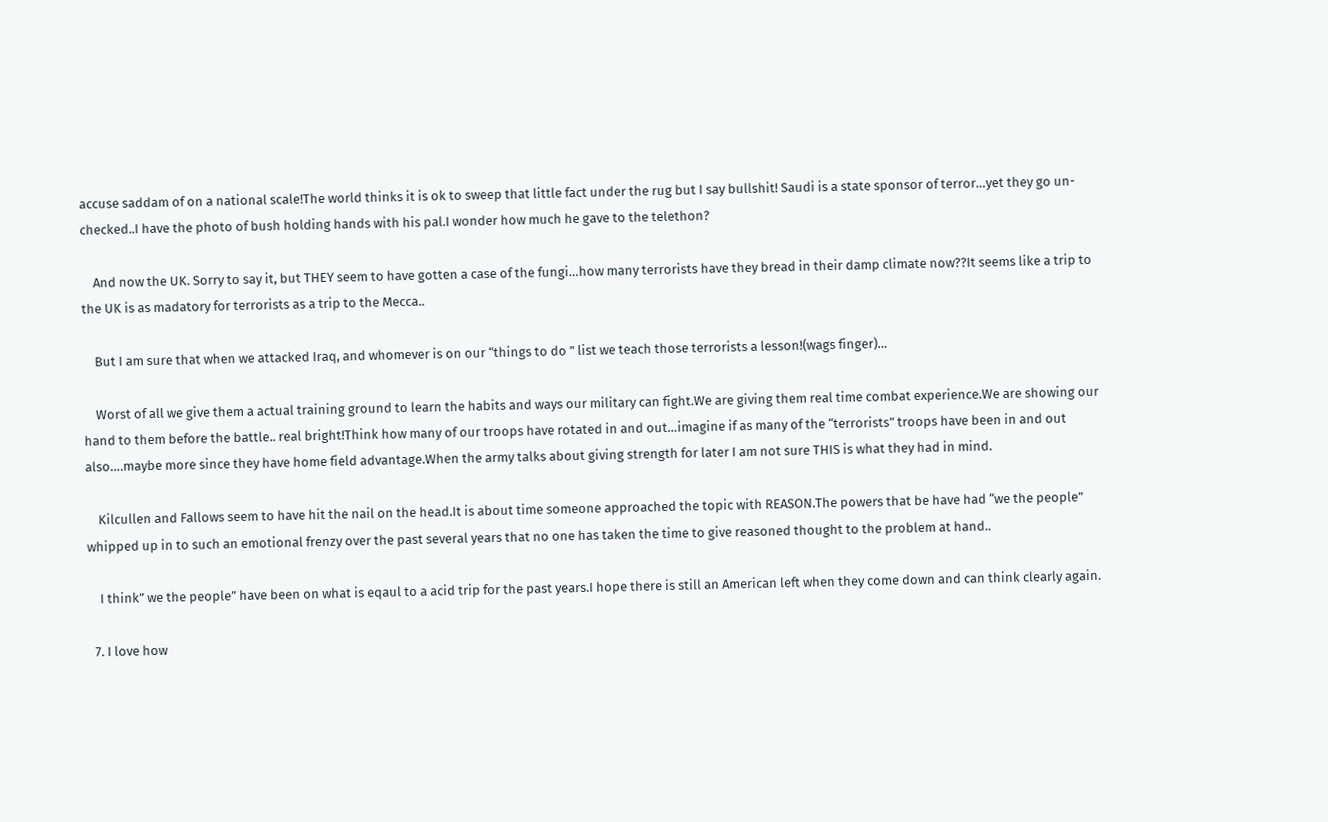accuse saddam of on a national scale!The world thinks it is ok to sweep that little fact under the rug but I say bullshit! Saudi is a state sponsor of terror…yet they go un- checked..I have the photo of bush holding hands with his pal.I wonder how much he gave to the telethon?

    And now the UK. Sorry to say it, but THEY seem to have gotten a case of the fungi…how many terrorists have they bread in their damp climate now??It seems like a trip to the UK is as madatory for terrorists as a trip to the Mecca..

    But I am sure that when we attacked Iraq, and whomever is on our “things to do ” list we teach those terrorists a lesson!(wags finger)…

    Worst of all we give them a actual training ground to learn the habits and ways our military can fight.We are giving them real time combat experience.We are showing our hand to them before the battle.. real bright!Think how many of our troops have rotated in and out…imagine if as many of the “terrorists” troops have been in and out also….maybe more since they have home field advantage.When the army talks about giving strength for later I am not sure THIS is what they had in mind.

    Kilcullen and Fallows seem to have hit the nail on the head.It is about time someone approached the topic with REASON.The powers that be have had “we the people” whipped up in to such an emotional frenzy over the past several years that no one has taken the time to give reasoned thought to the problem at hand..

    I think” we the people” have been on what is eqaul to a acid trip for the past years.I hope there is still an American left when they come down and can think clearly again.

  7. I love how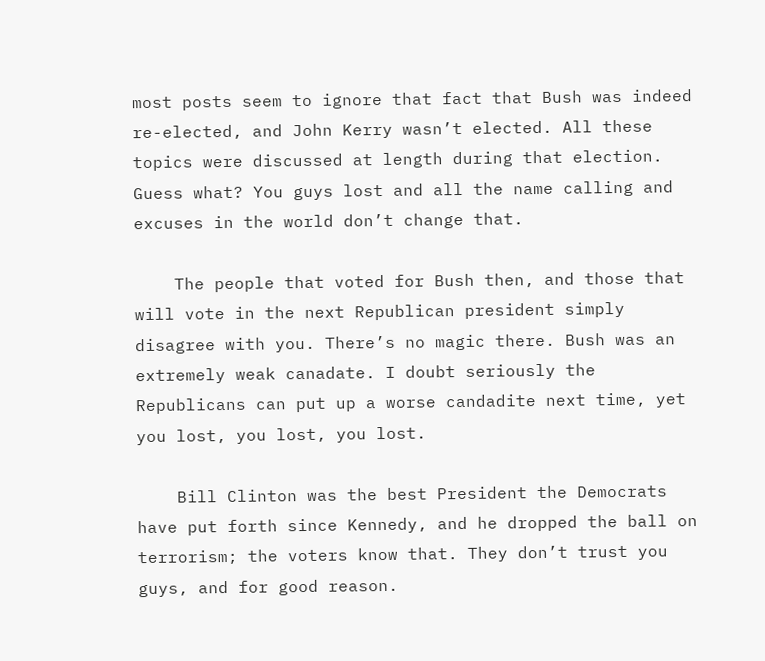most posts seem to ignore that fact that Bush was indeed re-elected, and John Kerry wasn’t elected. All these topics were discussed at length during that election. Guess what? You guys lost and all the name calling and excuses in the world don’t change that.

    The people that voted for Bush then, and those that will vote in the next Republican president simply disagree with you. There’s no magic there. Bush was an extremely weak canadate. I doubt seriously the Republicans can put up a worse candadite next time, yet you lost, you lost, you lost.

    Bill Clinton was the best President the Democrats have put forth since Kennedy, and he dropped the ball on terrorism; the voters know that. They don’t trust you guys, and for good reason.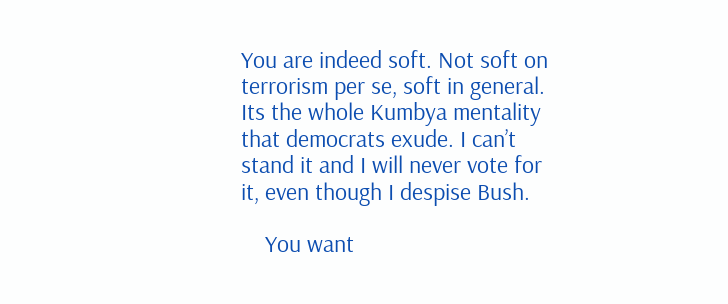You are indeed soft. Not soft on terrorism per se, soft in general. Its the whole Kumbya mentality that democrats exude. I can’t stand it and I will never vote for it, even though I despise Bush.

    You want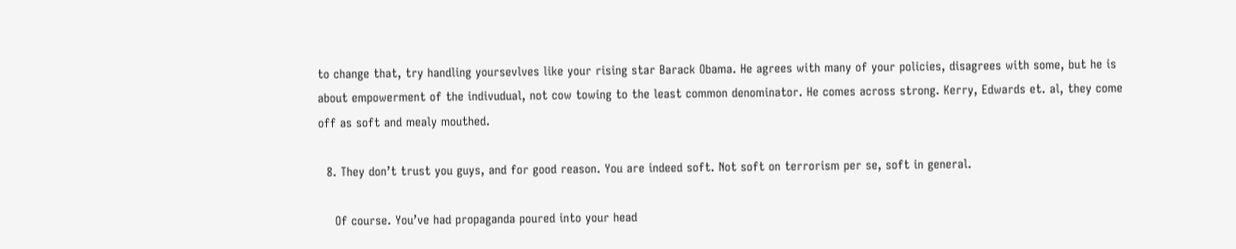to change that, try handling yoursevlves like your rising star Barack Obama. He agrees with many of your policies, disagrees with some, but he is about empowerment of the indivudual, not cow towing to the least common denominator. He comes across strong. Kerry, Edwards et. al, they come off as soft and mealy mouthed.

  8. They don’t trust you guys, and for good reason. You are indeed soft. Not soft on terrorism per se, soft in general.

    Of course. You’ve had propaganda poured into your head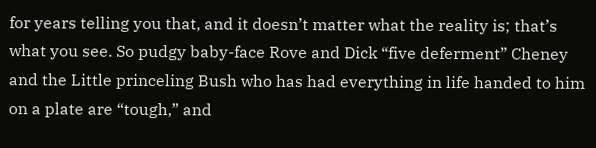for years telling you that, and it doesn’t matter what the reality is; that’s what you see. So pudgy baby-face Rove and Dick “five deferment” Cheney and the Little princeling Bush who has had everything in life handed to him on a plate are “tough,” and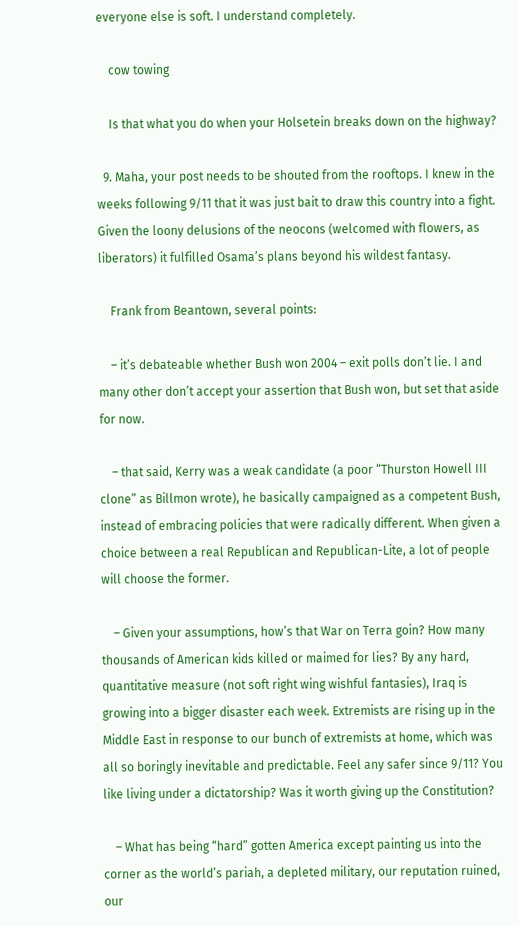everyone else is soft. I understand completely.

    cow towing

    Is that what you do when your Holsetein breaks down on the highway?

  9. Maha, your post needs to be shouted from the rooftops. I knew in the weeks following 9/11 that it was just bait to draw this country into a fight. Given the loony delusions of the neocons (welcomed with flowers, as liberators) it fulfilled Osama’s plans beyond his wildest fantasy.

    Frank from Beantown, several points:

    – it’s debateable whether Bush won 2004 – exit polls don’t lie. I and many other don’t accept your assertion that Bush won, but set that aside for now.

    – that said, Kerry was a weak candidate (a poor “Thurston Howell III clone” as Billmon wrote), he basically campaigned as a competent Bush, instead of embracing policies that were radically different. When given a choice between a real Republican and Republican-Lite, a lot of people will choose the former.

    – Given your assumptions, how’s that War on Terra goin? How many thousands of American kids killed or maimed for lies? By any hard, quantitative measure (not soft right wing wishful fantasies), Iraq is growing into a bigger disaster each week. Extremists are rising up in the Middle East in response to our bunch of extremists at home, which was all so boringly inevitable and predictable. Feel any safer since 9/11? You like living under a dictatorship? Was it worth giving up the Constitution?

    – What has being “hard” gotten America except painting us into the corner as the world’s pariah, a depleted military, our reputation ruined, our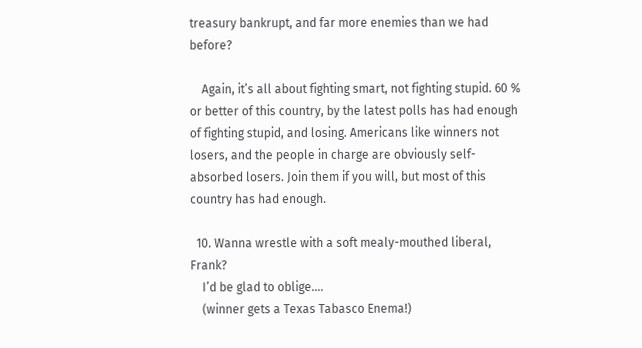treasury bankrupt, and far more enemies than we had before?

    Again, it’s all about fighting smart, not fighting stupid. 60 % or better of this country, by the latest polls has had enough of fighting stupid, and losing. Americans like winners not losers, and the people in charge are obviously self-absorbed losers. Join them if you will, but most of this country has had enough.

  10. Wanna wrestle with a soft mealy-mouthed liberal, Frank?
    I’d be glad to oblige….
    (winner gets a Texas Tabasco Enema!)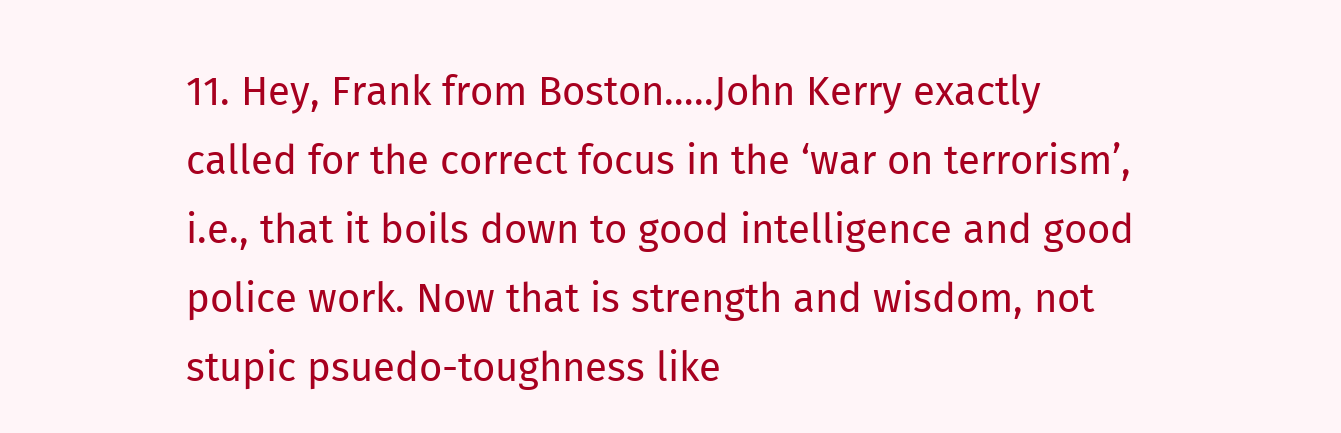11. Hey, Frank from Boston…..John Kerry exactly called for the correct focus in the ‘war on terrorism’, i.e., that it boils down to good intelligence and good police work. Now that is strength and wisdom, not stupic psuedo-toughness like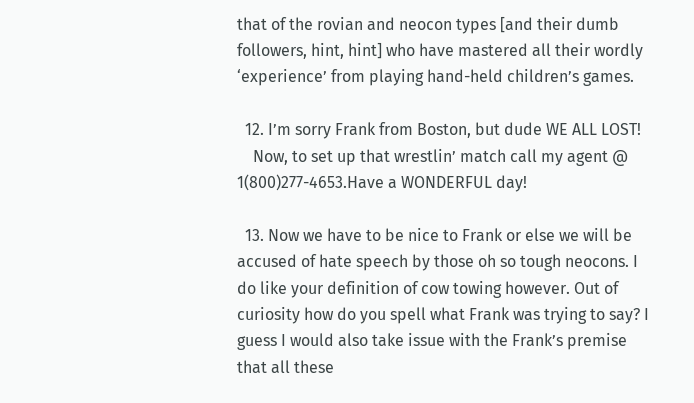that of the rovian and neocon types [and their dumb followers, hint, hint] who have mastered all their wordly ‘experience’ from playing hand-held children’s games.

  12. I’m sorry Frank from Boston, but dude WE ALL LOST!
    Now, to set up that wrestlin’ match call my agent @ 1(800)277-4653.Have a WONDERFUL day!

  13. Now we have to be nice to Frank or else we will be accused of hate speech by those oh so tough neocons. I do like your definition of cow towing however. Out of curiosity how do you spell what Frank was trying to say? I guess I would also take issue with the Frank’s premise that all these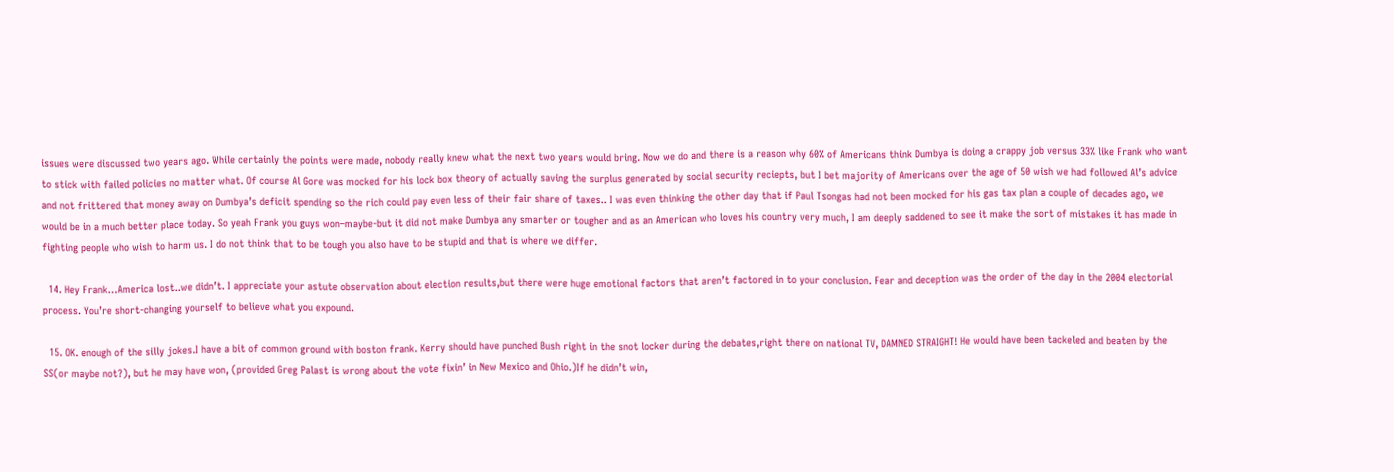issues were discussed two years ago. While certainly the points were made, nobody really knew what the next two years would bring. Now we do and there is a reason why 60% of Americans think Dumbya is doing a crappy job versus 33% like Frank who want to stick with failed policies no matter what. Of course Al Gore was mocked for his lock box theory of actually saving the surplus generated by social security reciepts, but I bet majority of Americans over the age of 50 wish we had followed Al’s advice and not frittered that money away on Dumbya’s deficit spending so the rich could pay even less of their fair share of taxes.. I was even thinking the other day that if Paul Tsongas had not been mocked for his gas tax plan a couple of decades ago, we would be in a much better place today. So yeah Frank you guys won–maybe-but it did not make Dumbya any smarter or tougher and as an American who loves his country very much, I am deeply saddened to see it make the sort of mistakes it has made in fighting people who wish to harm us. I do not think that to be tough you also have to be stupid and that is where we differ.

  14. Hey Frank…America lost..we didn’t. I appreciate your astute observation about election results,but there were huge emotional factors that aren’t factored in to your conclusion. Fear and deception was the order of the day in the 2004 electorial process. You’re short-changing yourself to believe what you expound.

  15. OK. enough of the silly jokes.I have a bit of common ground with boston frank. Kerry should have punched Bush right in the snot locker during the debates,right there on national TV, DAMNED STRAIGHT! He would have been tackeled and beaten by the SS(or maybe not?), but he may have won, (provided Greg Palast is wrong about the vote fixin’ in New Mexico and Ohio.)If he didn’t win,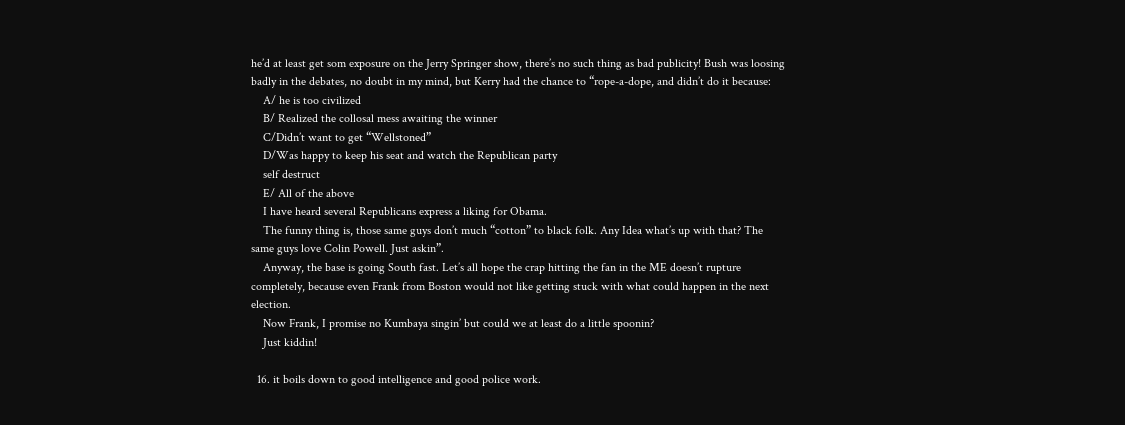he’d at least get som exposure on the Jerry Springer show, there’s no such thing as bad publicity! Bush was loosing badly in the debates, no doubt in my mind, but Kerry had the chance to “rope-a-dope, and didn’t do it because:
    A/ he is too civilized
    B/ Realized the collosal mess awaiting the winner
    C/Didn’t want to get “Wellstoned”
    D/Was happy to keep his seat and watch the Republican party
    self destruct
    E/ All of the above
    I have heard several Republicans express a liking for Obama.
    The funny thing is, those same guys don’t much “cotton” to black folk. Any Idea what’s up with that? The same guys love Colin Powell. Just askin”.
    Anyway, the base is going South fast. Let’s all hope the crap hitting the fan in the ME doesn’t rupture completely, because even Frank from Boston would not like getting stuck with what could happen in the next election.
    Now Frank, I promise no Kumbaya singin’ but could we at least do a little spoonin?
    Just kiddin!

  16. it boils down to good intelligence and good police work.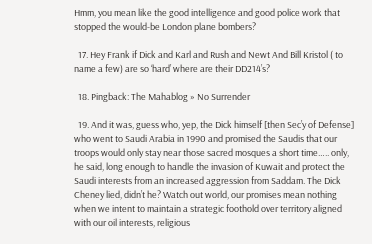Hmm, you mean like the good intelligence and good police work that stopped the would-be London plane bombers?

  17. Hey Frank if Dick and Karl and Rush and Newt And Bill Kristol ( to name a few) are so ‘hard’ where are their DD214’s?

  18. Pingback: The Mahablog » No Surrender

  19. And it was, guess who, yep, the Dick himself [then Sec’y of Defense] who went to Saudi Arabia in 1990 and promised the Saudis that our troops would only stay near those sacred mosques a short time….. only, he said, long enough to handle the invasion of Kuwait and protect the Saudi interests from an increased aggression from Saddam. The Dick Cheney lied, didn’t he? Watch out world, our promises mean nothing when we intent to maintain a strategic foothold over territory aligned with our oil interests, religious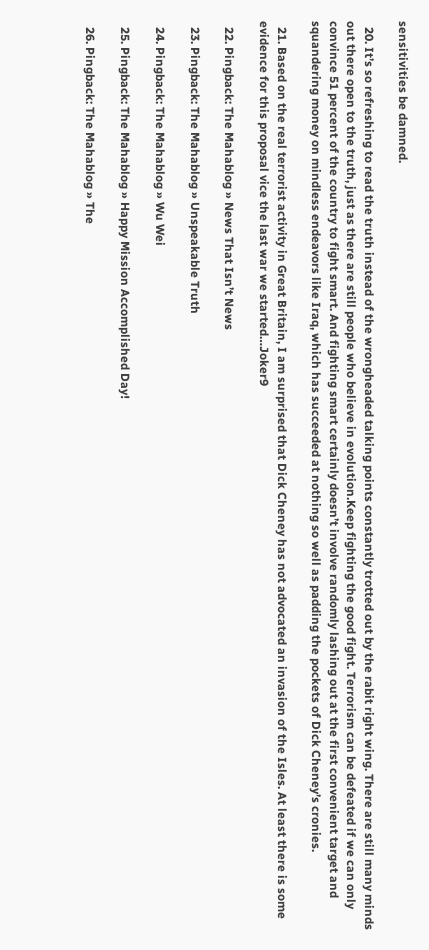sensitivities be damned.

  20. It’s so refreshing to read the truth instead of the wrongheaded talking points constantly trotted out by the rabit right wing. There are still many minds out there open to the truth, just as there are still people who believe in evolution.Keep fighting the good fight. Terrorism can be defeated if we can only convince 51 percent of the country to fight smart. And fighting smart certainly doesn’t involve randomly lashing out at the first convenient target and squandering money on mindless endeavors like Iraq, which has succeeded at nothing so well as padding the pockets of Dick Cheney’s cronies.

  21. Based on the real terrorist activity in Great Britain, I am surprised that Dick Cheney has not advocated an invasion of the Isles. At least there is some evidence for this proposal vice the last war we started…Joker9

  22. Pingback: The Mahablog » News That Isn’t News

  23. Pingback: The Mahablog » Unspeakable Truth

  24. Pingback: The Mahablog » Wu Wei

  25. Pingback: The Mahablog » Happy Mission Accomplished Day!

  26. Pingback: The Mahablog » The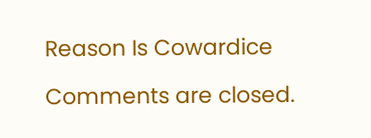Reason Is Cowardice

Comments are closed.